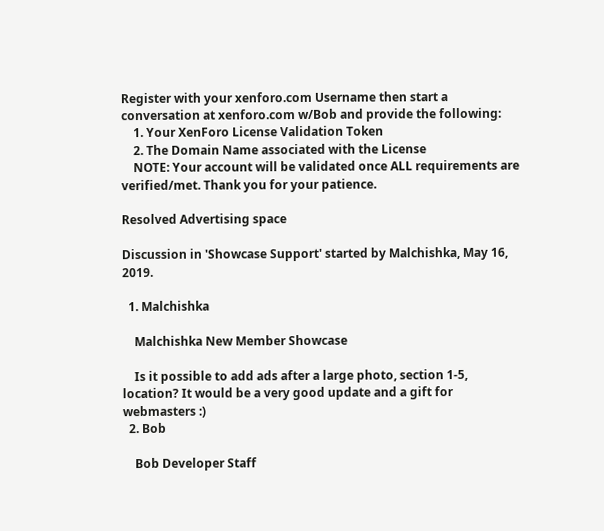Register with your xenforo.com Username then start a conversation at xenforo.com w/Bob and provide the following:
    1. Your XenForo License Validation Token
    2. The Domain Name associated with the License
    NOTE: Your account will be validated once ALL requirements are verified/met. Thank you for your patience.

Resolved Advertising space

Discussion in 'Showcase Support' started by Malchishka, May 16, 2019.

  1. Malchishka

    Malchishka New Member Showcase

    Is it possible to add ads after a large photo, section 1-5, location? It would be a very good update and a gift for webmasters :)
  2. Bob

    Bob Developer Staff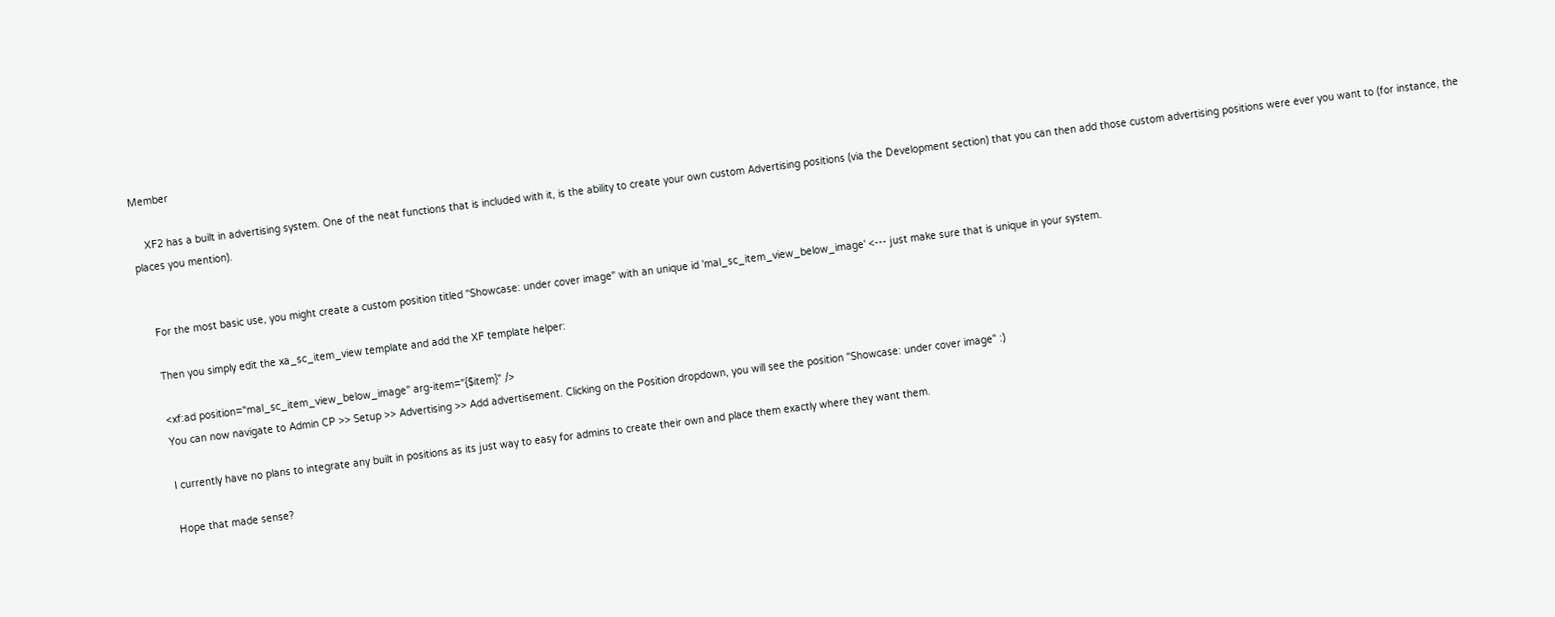Member

    XF2 has a built in advertising system. One of the neat functions that is included with it, is the ability to create your own custom Advertising positions (via the Development section) that you can then add those custom advertising positions were ever you want to (for instance, the places you mention).


    For the most basic use, you might create a custom position titled "Showcase: under cover image" with an unique id 'mal_sc_item_view_below_image' <--- just make sure that is unique in your system.

    Then you simply edit the xa_sc_item_view template and add the XF template helper:

    <xf:ad position="mal_sc_item_view_below_image" arg-item="{$item}" />
    You can now navigate to Admin CP >> Setup >> Advertising >> Add advertisement. Clicking on the Position dropdown, you will see the position "Showcase: under cover image" :)

    I currently have no plans to integrate any built in positions as its just way to easy for admins to create their own and place them exactly where they want them.

    Hope that made sense?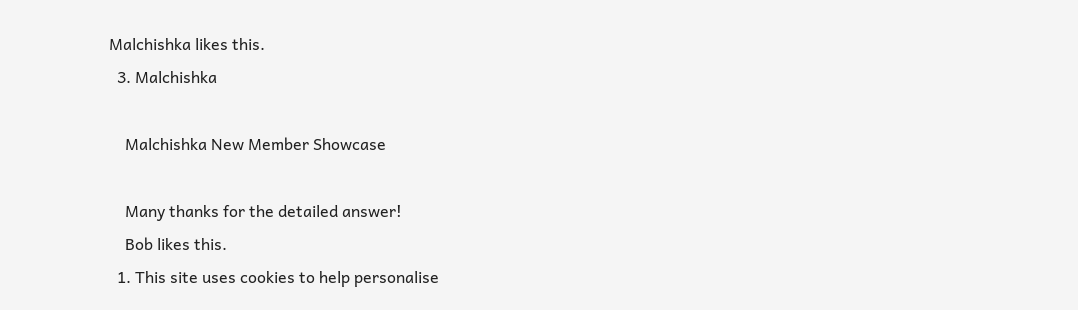Malchishka likes this.
  3. Malchishka

    Malchishka New Member Showcase

    Many thanks for the detailed answer!
    Bob likes this.
  1. This site uses cookies to help personalise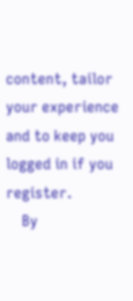content, tailor your experience and to keep you logged in if you register.
    By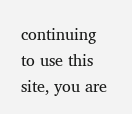continuing to use this site, you are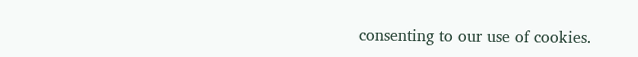consenting to our use of cookies.